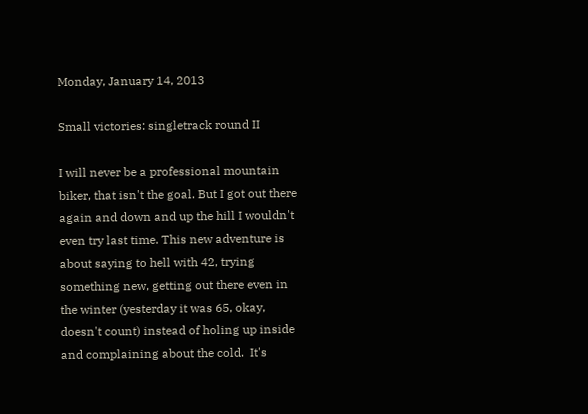Monday, January 14, 2013

Small victories: singletrack round II

I will never be a professional mountain biker, that isn't the goal. But I got out there again and down and up the hill I wouldn't even try last time. This new adventure is about saying to hell with 42, trying something new, getting out there even in the winter (yesterday it was 65, okay, doesn't count) instead of holing up inside and complaining about the cold.  It's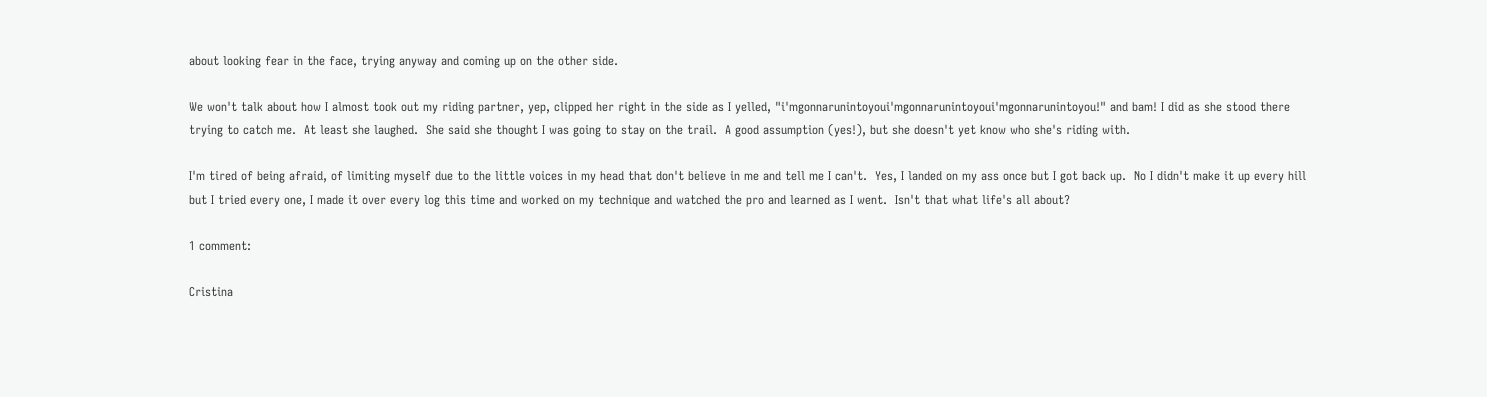about looking fear in the face, trying anyway and coming up on the other side.

We won't talk about how I almost took out my riding partner, yep, clipped her right in the side as I yelled, "i'mgonnarunintoyoui'mgonnarunintoyoui'mgonnarunintoyou!" and bam! I did as she stood there trying to catch me.  At least she laughed.  She said she thought I was going to stay on the trail.  A good assumption (yes!), but she doesn't yet know who she's riding with.

I'm tired of being afraid, of limiting myself due to the little voices in my head that don't believe in me and tell me I can't.  Yes, I landed on my ass once but I got back up.  No I didn't make it up every hill but I tried every one, I made it over every log this time and worked on my technique and watched the pro and learned as I went.  Isn't that what life's all about?

1 comment:

Cristina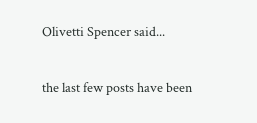Olivetti Spencer said...

the last few posts have been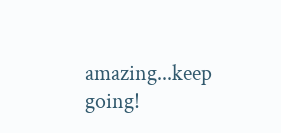amazing...keep going!